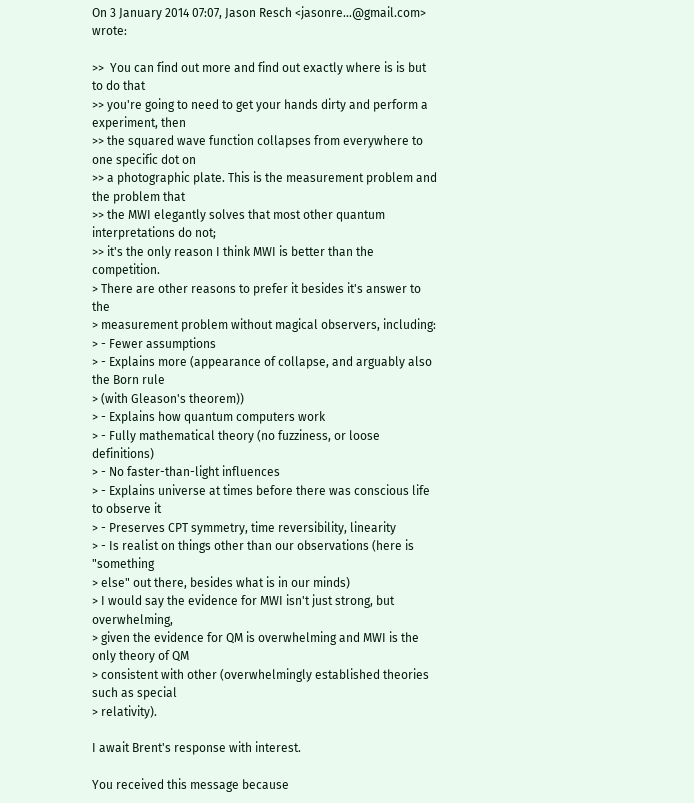On 3 January 2014 07:07, Jason Resch <jasonre...@gmail.com> wrote:

>>  You can find out more and find out exactly where is is but to do that
>> you're going to need to get your hands dirty and perform a experiment, then
>> the squared wave function collapses from everywhere to one specific dot on
>> a photographic plate. This is the measurement problem and the problem that
>> the MWI elegantly solves that most other quantum interpretations do not;
>> it's the only reason I think MWI is better than the competition.
> There are other reasons to prefer it besides it's answer to the
> measurement problem without magical observers, including:
> - Fewer assumptions
> - Explains more (appearance of collapse, and arguably also the Born rule
> (with Gleason's theorem))
> - Explains how quantum computers work
> - Fully mathematical theory (no fuzziness, or loose definitions)
> - No faster-than-light influences
> - Explains universe at times before there was conscious life to observe it
> - Preserves CPT symmetry, time reversibility, linearity
> - Is realist on things other than our observations (here is "something
> else" out there, besides what is in our minds)
> I would say the evidence for MWI isn't just strong, but overwhelming,
> given the evidence for QM is overwhelming and MWI is the only theory of QM
> consistent with other (overwhelmingly established theories such as special
> relativity).

I await Brent's response with interest.

You received this message because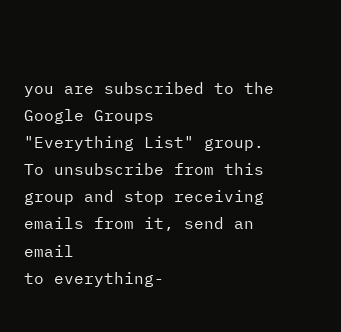you are subscribed to the Google Groups
"Everything List" group.
To unsubscribe from this group and stop receiving emails from it, send an email
to everything-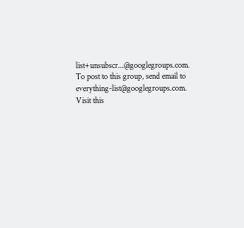list+unsubscr...@googlegroups.com.
To post to this group, send email to everything-list@googlegroups.com.
Visit this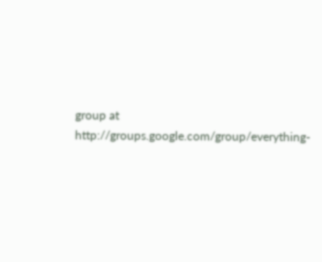group at http://groups.google.com/group/everything-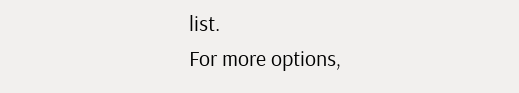list.
For more options,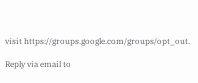visit https://groups.google.com/groups/opt_out.

Reply via email to